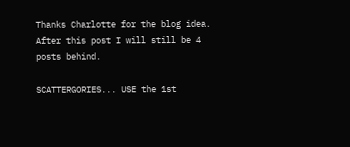Thanks Charlotte for the blog idea. After this post I will still be 4 posts behind.

SCATTERGORIES... USE the 1st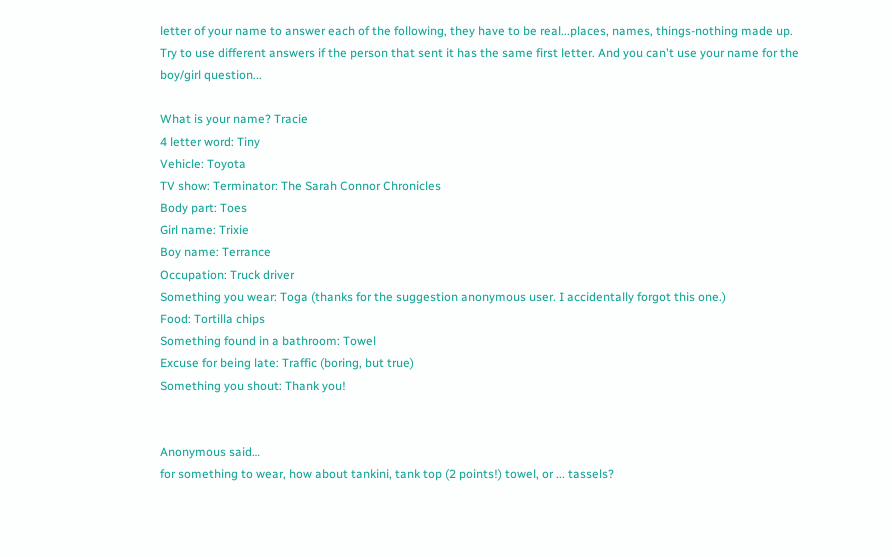letter of your name to answer each of the following, they have to be real...places, names, things-nothing made up. Try to use different answers if the person that sent it has the same first letter. And you can't use your name for the boy/girl question...

What is your name? Tracie
4 letter word: Tiny
Vehicle: Toyota
TV show: Terminator: The Sarah Connor Chronicles
Body part: Toes
Girl name: Trixie
Boy name: Terrance
Occupation: Truck driver
Something you wear: Toga (thanks for the suggestion anonymous user. I accidentally forgot this one.)
Food: Tortilla chips
Something found in a bathroom: Towel
Excuse for being late: Traffic (boring, but true)
Something you shout: Thank you!


Anonymous said…
for something to wear, how about tankini, tank top (2 points!) towel, or ... tassels?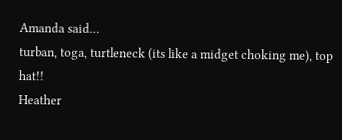Amanda said…
turban, toga, turtleneck (its like a midget choking me), top hat!!
Heather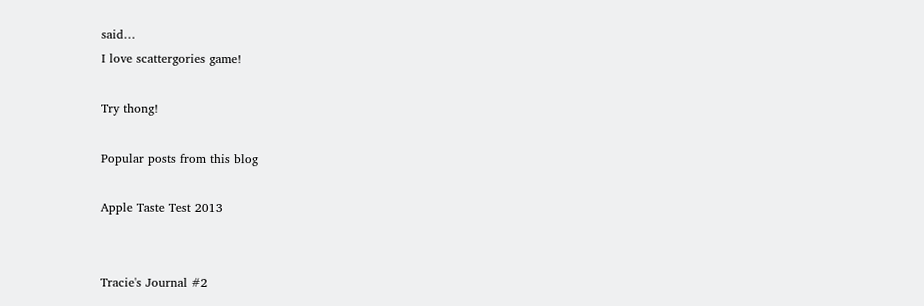said…
I love scattergories game!

Try thong!

Popular posts from this blog

Apple Taste Test 2013


Tracie's Journal #2